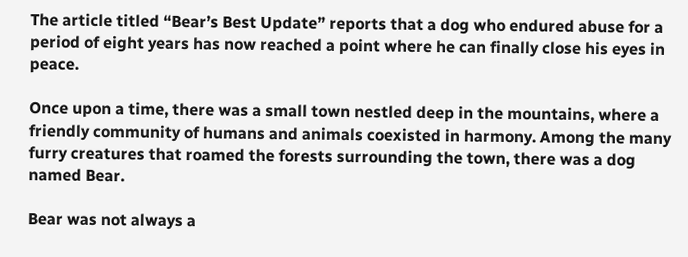The article titled “Bear’s Best Update” reports that a dog who endured abuse for a period of eight years has now reached a point where he can finally close his eyes in peace.

Once upon a time, there was a small town nestled deep in the mountains, where a friendly community of humans and animals coexisted in harmony. Among the many furry creatures that roamed the forests surrounding the town, there was a dog named Bear.

Bear was not always a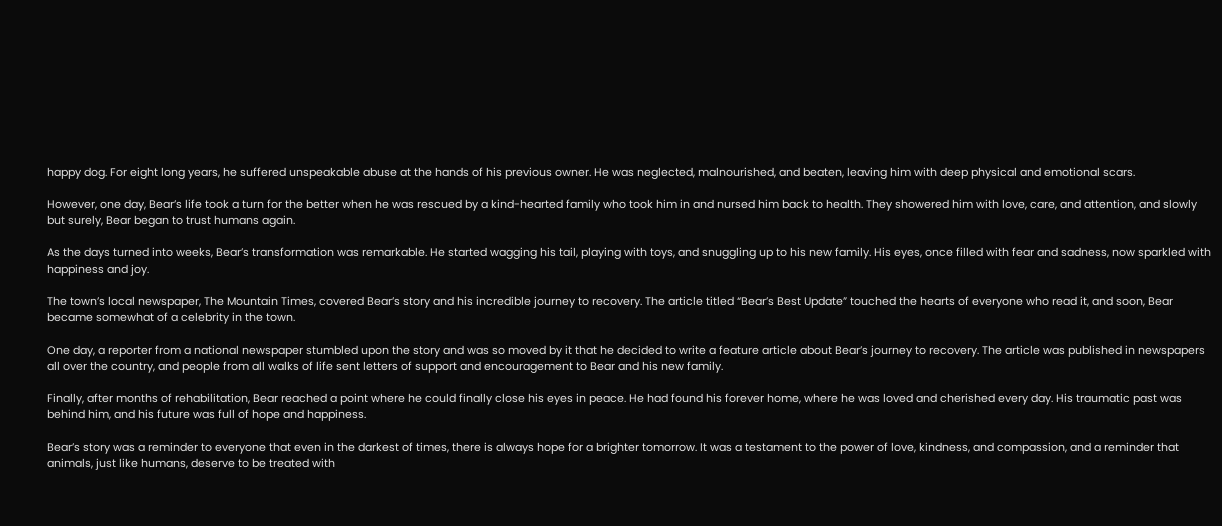happy dog. For eight long years, he suffered unspeakable abuse at the hands of his previous owner. He was neglected, malnourished, and beaten, leaving him with deep physical and emotional scars.

However, one day, Bear’s life took a turn for the better when he was rescued by a kind-hearted family who took him in and nursed him back to health. They showered him with love, care, and attention, and slowly but surely, Bear began to trust humans again.

As the days turned into weeks, Bear’s transformation was remarkable. He started wagging his tail, playing with toys, and snuggling up to his new family. His eyes, once filled with fear and sadness, now sparkled with happiness and joy.

The town’s local newspaper, The Mountain Times, covered Bear’s story and his incredible journey to recovery. The article titled “Bear’s Best Update” touched the hearts of everyone who read it, and soon, Bear became somewhat of a celebrity in the town.

One day, a reporter from a national newspaper stumbled upon the story and was so moved by it that he decided to write a feature article about Bear’s journey to recovery. The article was published in newspapers all over the country, and people from all walks of life sent letters of support and encouragement to Bear and his new family.

Finally, after months of rehabilitation, Bear reached a point where he could finally close his eyes in peace. He had found his forever home, where he was loved and cherished every day. His traumatic past was behind him, and his future was full of hope and happiness.

Bear’s story was a reminder to everyone that even in the darkest of times, there is always hope for a brighter tomorrow. It was a testament to the power of love, kindness, and compassion, and a reminder that animals, just like humans, deserve to be treated with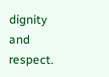dignity and respect.